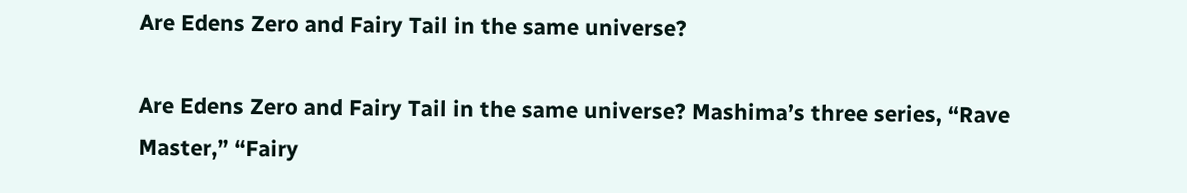Are Edens Zero and Fairy Tail in the same universe?

Are Edens Zero and Fairy Tail in the same universe? Mashima’s three series, “Rave Master,” “Fairy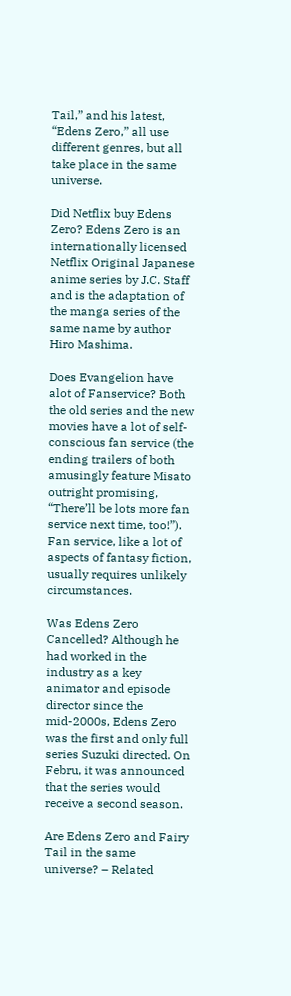Tail,” and his latest, “Edens Zero,” all use different genres, but all take place in the same universe.

Did Netflix buy Edens Zero? Edens Zero is an internationally licensed Netflix Original Japanese anime series by J.C. Staff and is the adaptation of the manga series of the same name by author Hiro Mashima.

Does Evangelion have alot of Fanservice? Both the old series and the new movies have a lot of self-conscious fan service (the ending trailers of both amusingly feature Misato outright promising, “There’ll be lots more fan service next time, too!”). Fan service, like a lot of aspects of fantasy fiction, usually requires unlikely circumstances.

Was Edens Zero Cancelled? Although he had worked in the industry as a key animator and episode director since the mid-2000s, Edens Zero was the first and only full series Suzuki directed. On Febru, it was announced that the series would receive a second season.

Are Edens Zero and Fairy Tail in the same universe? – Related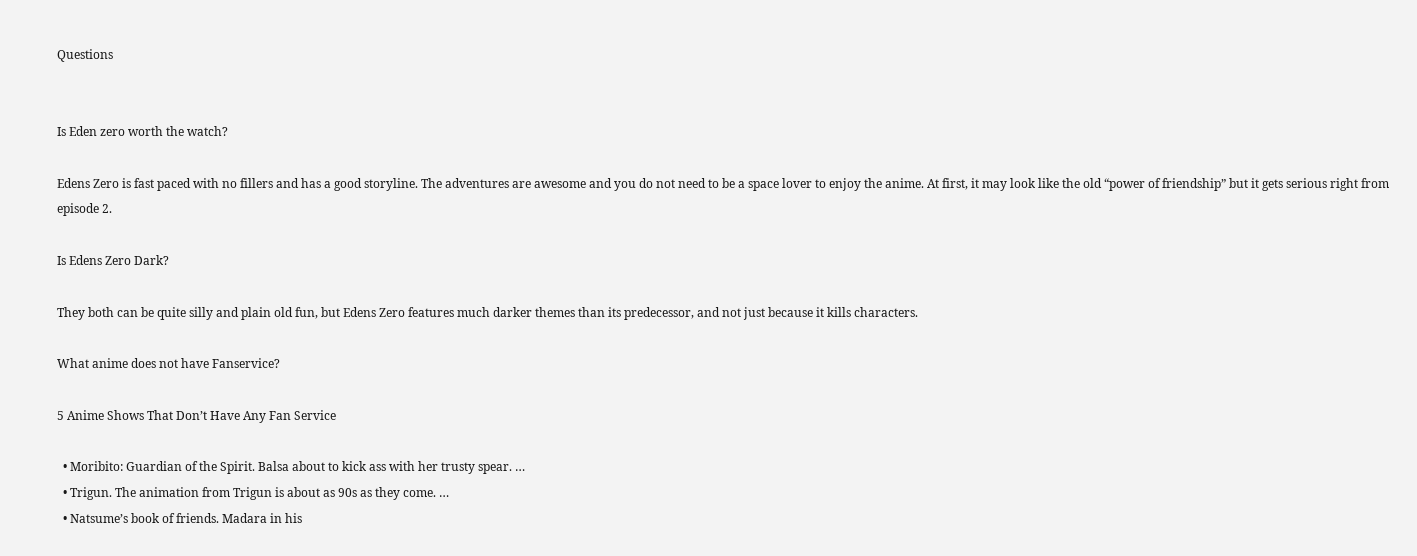Questions


Is Eden zero worth the watch?

Edens Zero is fast paced with no fillers and has a good storyline. The adventures are awesome and you do not need to be a space lover to enjoy the anime. At first, it may look like the old “power of friendship” but it gets serious right from episode 2.

Is Edens Zero Dark?

They both can be quite silly and plain old fun, but Edens Zero features much darker themes than its predecessor, and not just because it kills characters.

What anime does not have Fanservice?

5 Anime Shows That Don’t Have Any Fan Service

  • Moribito: Guardian of the Spirit. Balsa about to kick ass with her trusty spear. …
  • Trigun. The animation from Trigun is about as 90s as they come. …
  • Natsume’s book of friends. Madara in his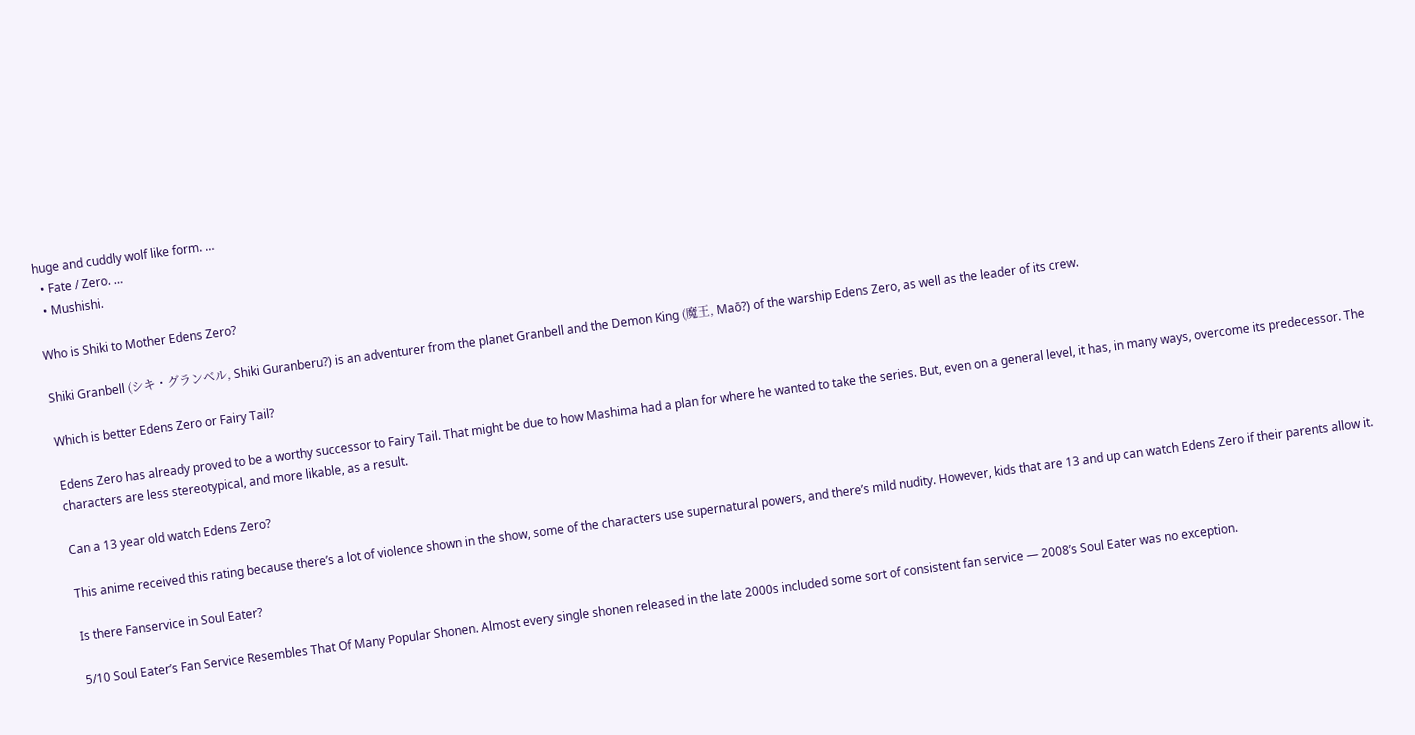huge and cuddly wolf like form. …
  • Fate / Zero. …
  • Mushishi.

Who is Shiki to Mother Edens Zero?

Shiki Granbell (シキ・グランベル, Shiki Guranberu?) is an adventurer from the planet Granbell and the Demon King (魔王, Maō?) of the warship Edens Zero, as well as the leader of its crew.

Which is better Edens Zero or Fairy Tail?

Edens Zero has already proved to be a worthy successor to Fairy Tail. That might be due to how Mashima had a plan for where he wanted to take the series. But, even on a general level, it has, in many ways, overcome its predecessor. The characters are less stereotypical, and more likable, as a result.

Can a 13 year old watch Edens Zero?

This anime received this rating because there’s a lot of violence shown in the show, some of the characters use supernatural powers, and there’s mild nudity. However, kids that are 13 and up can watch Edens Zero if their parents allow it.

Is there Fanservice in Soul Eater?

5/10 Soul Eater’s Fan Service Resembles That Of Many Popular Shonen. Almost every single shonen released in the late 2000s included some sort of consistent fan service — 2008’s Soul Eater was no exception.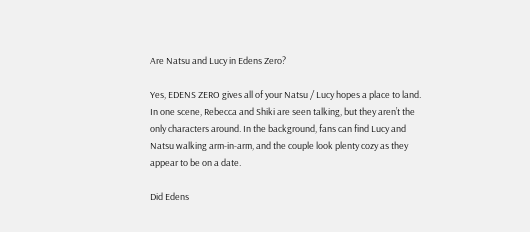Are Natsu and Lucy in Edens Zero?

Yes, EDENS ZERO gives all of your Natsu / Lucy hopes a place to land. In one scene, Rebecca and Shiki are seen talking, but they aren’t the only characters around. In the background, fans can find Lucy and Natsu walking arm-in-arm, and the couple look plenty cozy as they appear to be on a date.

Did Edens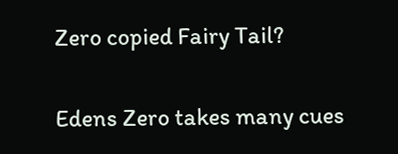Zero copied Fairy Tail?

Edens Zero takes many cues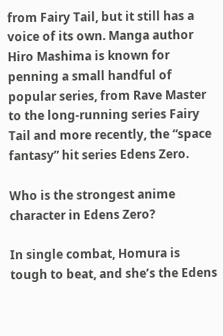from Fairy Tail, but it still has a voice of its own. Manga author Hiro Mashima is known for penning a small handful of popular series, from Rave Master to the long-running series Fairy Tail and more recently, the “space fantasy” hit series Edens Zero.

Who is the strongest anime character in Edens Zero?

In single combat, Homura is tough to beat, and she’s the Edens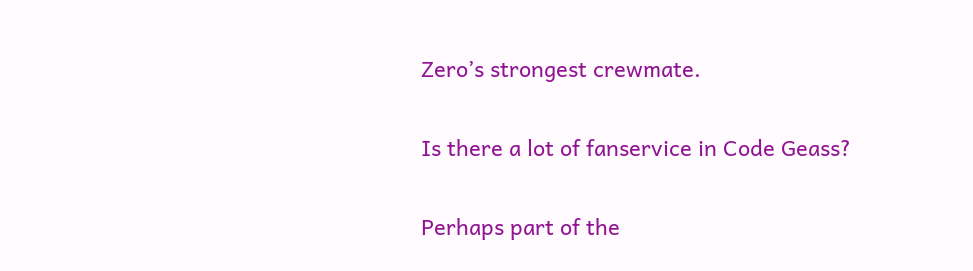Zero’s strongest crewmate.

Is there a lot of fanservice in Code Geass?

Perhaps part of the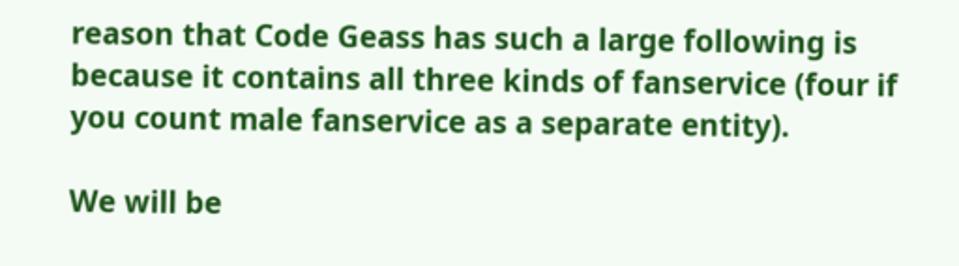reason that Code Geass has such a large following is because it contains all three kinds of fanservice (four if you count male fanservice as a separate entity).

We will be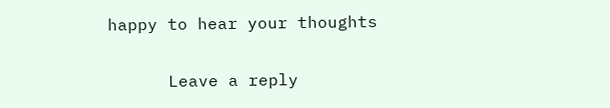happy to hear your thoughts

      Leave a reply